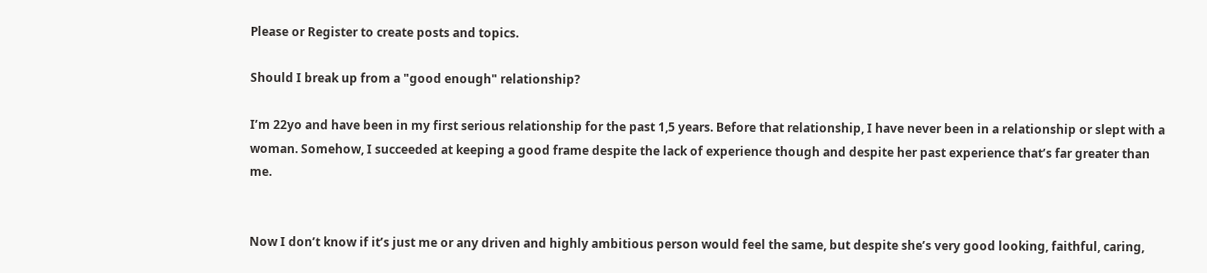Please or Register to create posts and topics.

Should I break up from a "good enough" relationship?

I’m 22yo and have been in my first serious relationship for the past 1,5 years. Before that relationship, I have never been in a relationship or slept with a woman. Somehow, I succeeded at keeping a good frame despite the lack of experience though and despite her past experience that’s far greater than me.


Now I don’t know if it’s just me or any driven and highly ambitious person would feel the same, but despite she’s very good looking, faithful, caring,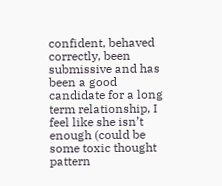confident, behaved correctly, been submissive and has been a good candidate for a long term relationship, I feel like she isn’t enough (could be some toxic thought pattern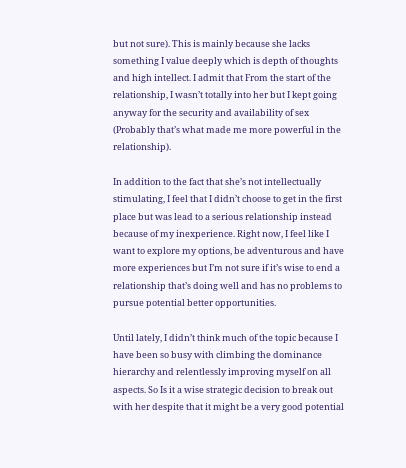but not sure). This is mainly because she lacks something I value deeply which is depth of thoughts and high intellect. I admit that From the start of the relationship, I wasn’t totally into her but I kept going anyway for the security and availability of sex (Probably that’s what made me more powerful in the relationship).

In addition to the fact that she’s not intellectually stimulating, I feel that I didn’t choose to get in the first place but was lead to a serious relationship instead because of my inexperience. Right now, I feel like I want to explore my options, be adventurous and have more experiences but I’m not sure if it’s wise to end a relationship that’s doing well and has no problems to pursue potential better opportunities.

Until lately, I didn’t think much of the topic because I have been so busy with climbing the dominance hierarchy and relentlessly improving myself on all aspects. So Is it a wise strategic decision to break out with her despite that it might be a very good potential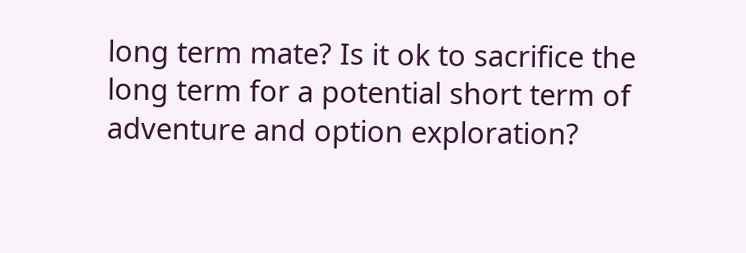long term mate? Is it ok to sacrifice the long term for a potential short term of adventure and option exploration?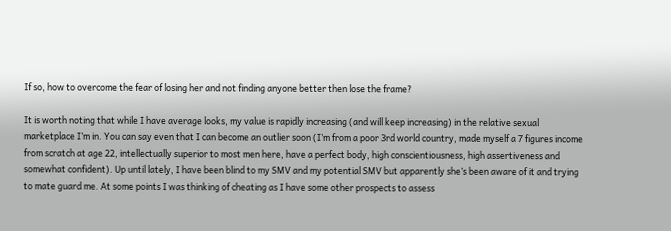If so, how to overcome the fear of losing her and not finding anyone better then lose the frame?

It is worth noting that while I have average looks, my value is rapidly increasing (and will keep increasing) in the relative sexual marketplace I’m in. You can say even that I can become an outlier soon (I’m from a poor 3rd world country, made myself a 7 figures income from scratch at age 22, intellectually superior to most men here, have a perfect body, high conscientiousness, high assertiveness and somewhat confident). Up until lately, I have been blind to my SMV and my potential SMV but apparently she’s been aware of it and trying to mate guard me. At some points I was thinking of cheating as I have some other prospects to assess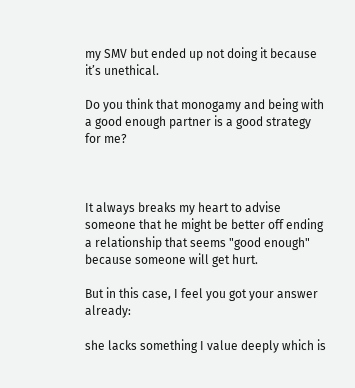my SMV but ended up not doing it because it’s unethical.

Do you think that monogamy and being with a good enough partner is a good strategy for me?



It always breaks my heart to advise someone that he might be better off ending a relationship that seems "good enough" because someone will get hurt.

But in this case, I feel you got your answer already:

she lacks something I value deeply which is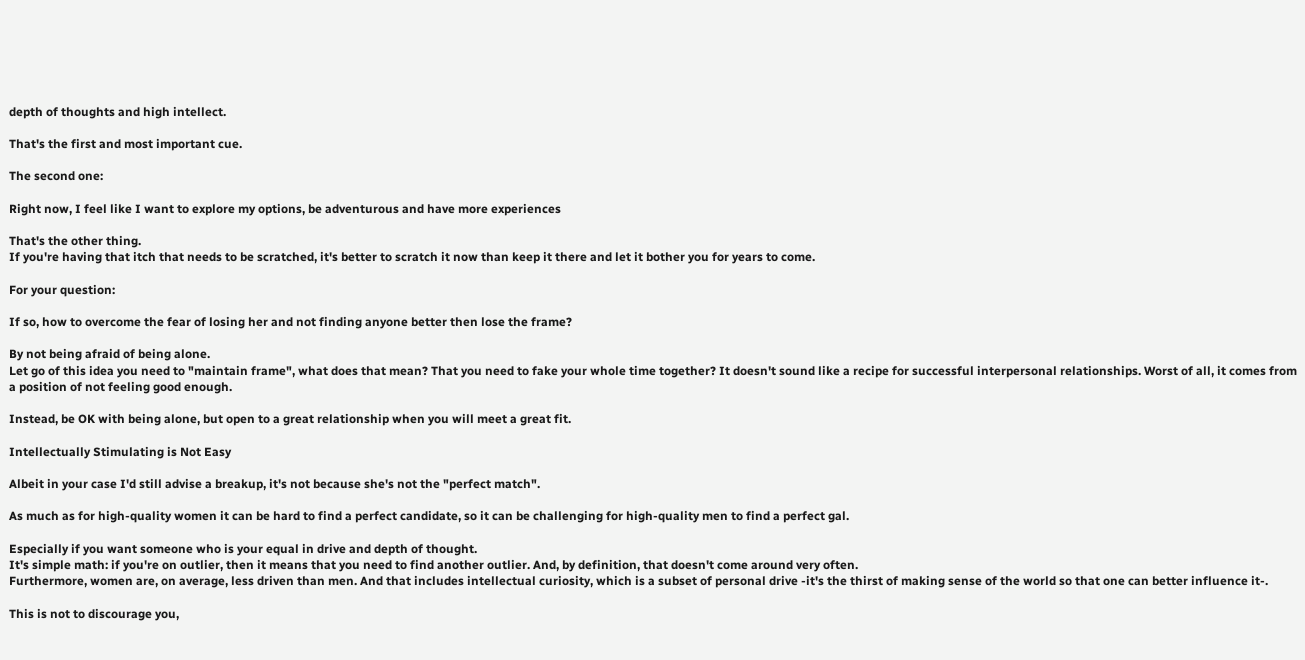depth of thoughts and high intellect.

That's the first and most important cue.

The second one:

Right now, I feel like I want to explore my options, be adventurous and have more experiences

That's the other thing.
If you're having that itch that needs to be scratched, it's better to scratch it now than keep it there and let it bother you for years to come.

For your question:

If so, how to overcome the fear of losing her and not finding anyone better then lose the frame?

By not being afraid of being alone.
Let go of this idea you need to "maintain frame", what does that mean? That you need to fake your whole time together? It doesn't sound like a recipe for successful interpersonal relationships. Worst of all, it comes from a position of not feeling good enough.

Instead, be OK with being alone, but open to a great relationship when you will meet a great fit.

Intellectually Stimulating is Not Easy

Albeit in your case I'd still advise a breakup, it's not because she's not the "perfect match".

As much as for high-quality women it can be hard to find a perfect candidate, so it can be challenging for high-quality men to find a perfect gal.

Especially if you want someone who is your equal in drive and depth of thought.
It's simple math: if you're on outlier, then it means that you need to find another outlier. And, by definition, that doesn't come around very often.
Furthermore, women are, on average, less driven than men. And that includes intellectual curiosity, which is a subset of personal drive -it's the thirst of making sense of the world so that one can better influence it-.

This is not to discourage you,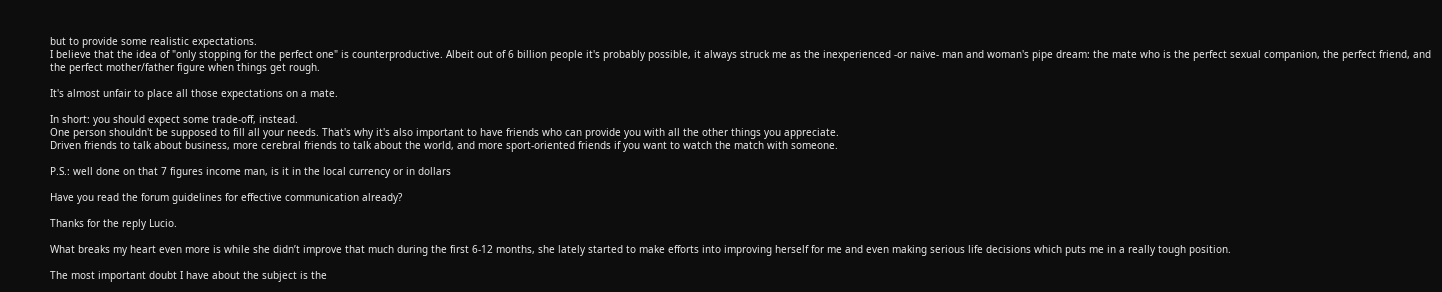but to provide some realistic expectations.
I believe that the idea of "only stopping for the perfect one" is counterproductive. Albeit out of 6 billion people it's probably possible, it always struck me as the inexperienced -or naive- man and woman's pipe dream: the mate who is the perfect sexual companion, the perfect friend, and the perfect mother/father figure when things get rough.

It's almost unfair to place all those expectations on a mate.

In short: you should expect some trade-off, instead.
One person shouldn't be supposed to fill all your needs. That's why it's also important to have friends who can provide you with all the other things you appreciate.
Driven friends to talk about business, more cerebral friends to talk about the world, and more sport-oriented friends if you want to watch the match with someone.

P.S.: well done on that 7 figures income man, is it in the local currency or in dollars

Have you read the forum guidelines for effective communication already?

Thanks for the reply Lucio.

What breaks my heart even more is while she didn’t improve that much during the first 6-12 months, she lately started to make efforts into improving herself for me and even making serious life decisions which puts me in a really tough position.

The most important doubt I have about the subject is the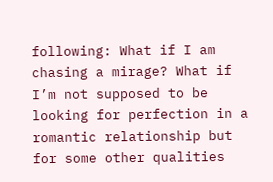following: What if I am chasing a mirage? What if I’m not supposed to be looking for perfection in a romantic relationship but for some other qualities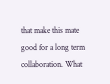that make this mate good for a long term collaboration. What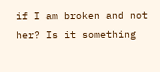if I am broken and not her? Is it something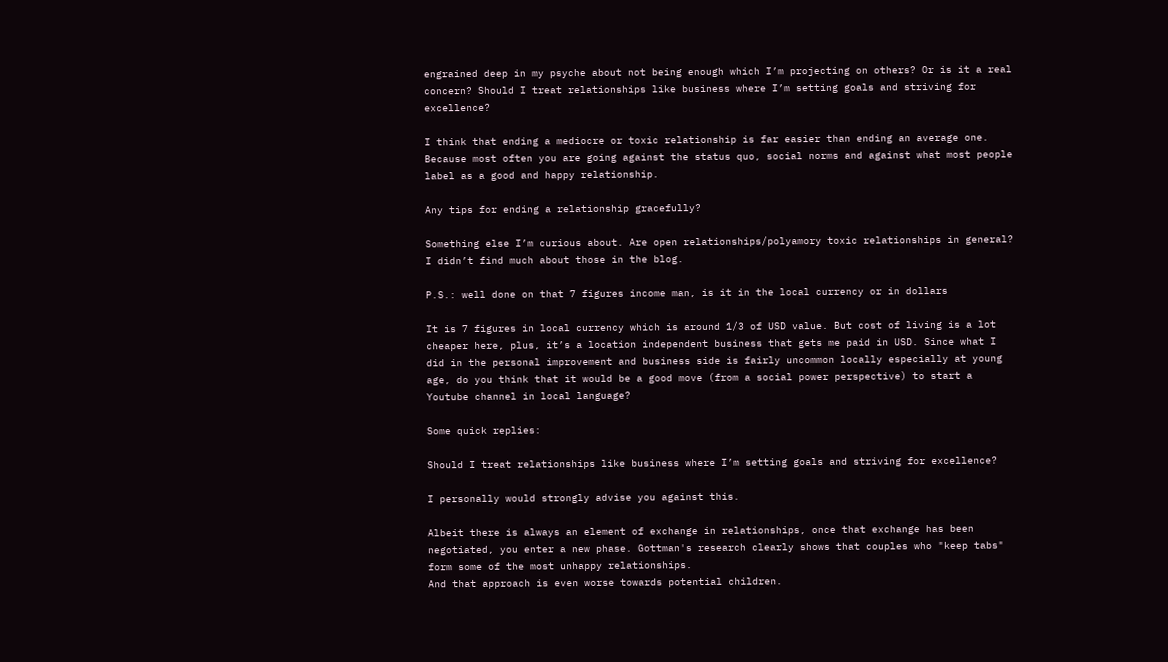engrained deep in my psyche about not being enough which I’m projecting on others? Or is it a real concern? Should I treat relationships like business where I’m setting goals and striving for excellence?

I think that ending a mediocre or toxic relationship is far easier than ending an average one. Because most often you are going against the status quo, social norms and against what most people label as a good and happy relationship.

Any tips for ending a relationship gracefully?

Something else I’m curious about. Are open relationships/polyamory toxic relationships in general? I didn’t find much about those in the blog.

P.S.: well done on that 7 figures income man, is it in the local currency or in dollars

It is 7 figures in local currency which is around 1/3 of USD value. But cost of living is a lot cheaper here, plus, it’s a location independent business that gets me paid in USD. Since what I did in the personal improvement and business side is fairly uncommon locally especially at young age, do you think that it would be a good move (from a social power perspective) to start a Youtube channel in local language?

Some quick replies:

Should I treat relationships like business where I’m setting goals and striving for excellence?

I personally would strongly advise you against this.

Albeit there is always an element of exchange in relationships, once that exchange has been negotiated, you enter a new phase. Gottman's research clearly shows that couples who "keep tabs" form some of the most unhappy relationships.
And that approach is even worse towards potential children.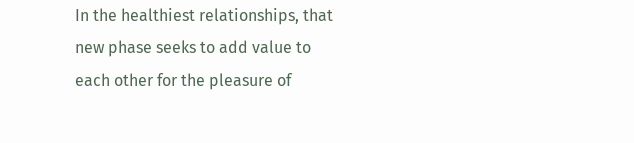In the healthiest relationships, that new phase seeks to add value to each other for the pleasure of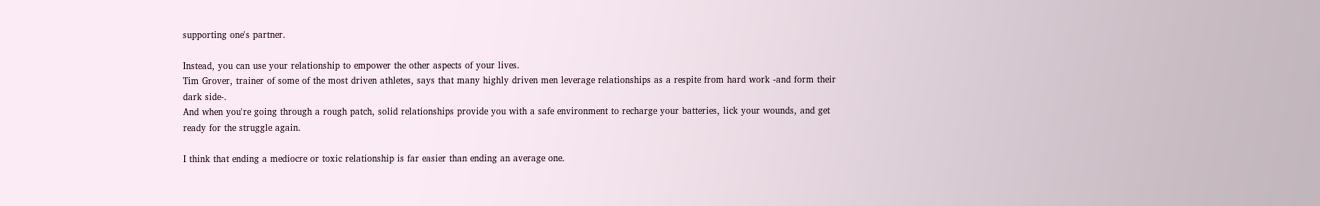supporting one's partner.

Instead, you can use your relationship to empower the other aspects of your lives.
Tim Grover, trainer of some of the most driven athletes, says that many highly driven men leverage relationships as a respite from hard work -and form their dark side-.
And when you're going through a rough patch, solid relationships provide you with a safe environment to recharge your batteries, lick your wounds, and get ready for the struggle again.

I think that ending a mediocre or toxic relationship is far easier than ending an average one.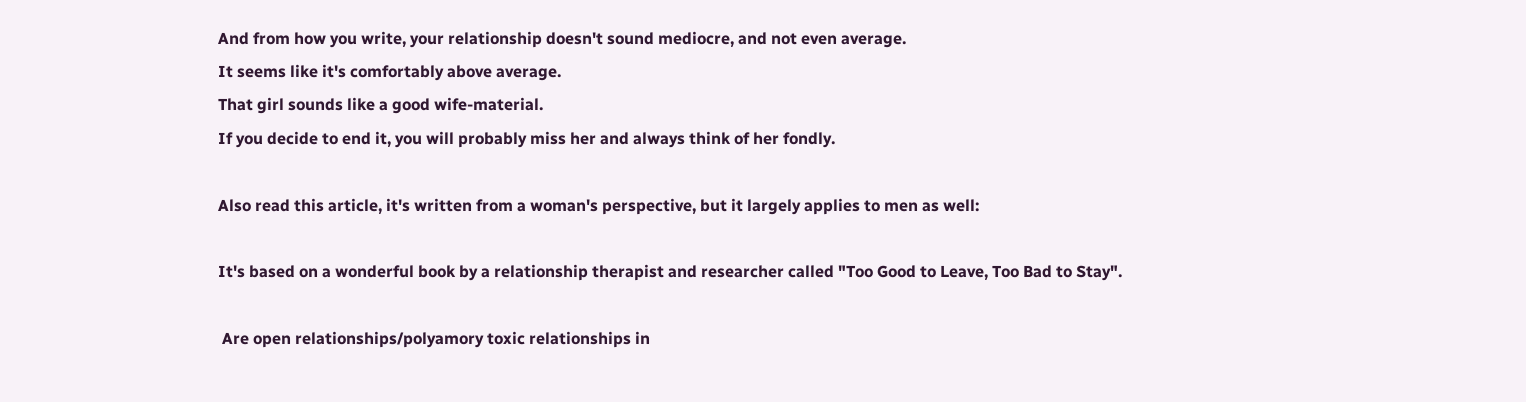And from how you write, your relationship doesn't sound mediocre, and not even average.
It seems like it's comfortably above average.
That girl sounds like a good wife-material.
If you decide to end it, you will probably miss her and always think of her fondly.

Also read this article, it's written from a woman's perspective, but it largely applies to men as well:

It's based on a wonderful book by a relationship therapist and researcher called "Too Good to Leave, Too Bad to Stay".

 Are open relationships/polyamory toxic relationships in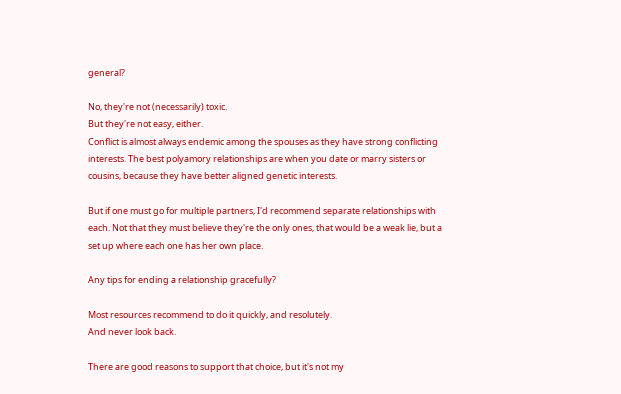general?

No, they're not (necessarily) toxic.
But they're not easy, either.
Conflict is almost always endemic among the spouses as they have strong conflicting interests. The best polyamory relationships are when you date or marry sisters or cousins, because they have better aligned genetic interests.

But if one must go for multiple partners, I'd recommend separate relationships with each. Not that they must believe they're the only ones, that would be a weak lie, but a set up where each one has her own place.

Any tips for ending a relationship gracefully?

Most resources recommend to do it quickly, and resolutely.
And never look back.

There are good reasons to support that choice, but it's not my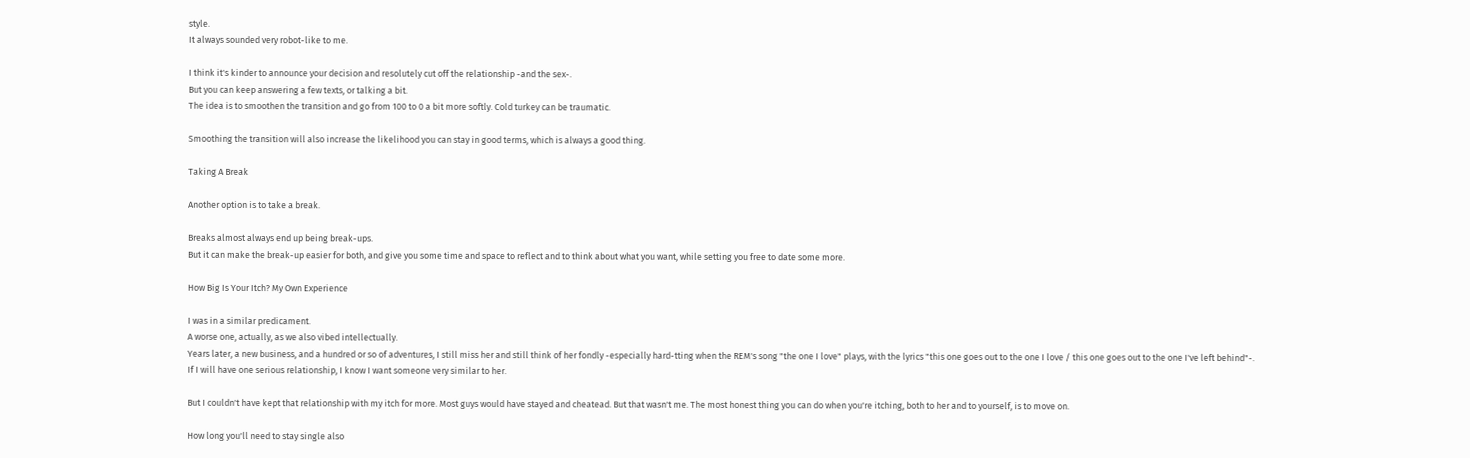style.
It always sounded very robot-like to me.

I think it's kinder to announce your decision and resolutely cut off the relationship -and the sex-.
But you can keep answering a few texts, or talking a bit.
The idea is to smoothen the transition and go from 100 to 0 a bit more softly. Cold turkey can be traumatic.

Smoothing the transition will also increase the likelihood you can stay in good terms, which is always a good thing.

Taking A Break

Another option is to take a break.

Breaks almost always end up being break-ups.
But it can make the break-up easier for both, and give you some time and space to reflect and to think about what you want, while setting you free to date some more.

How Big Is Your Itch? My Own Experience

I was in a similar predicament.
A worse one, actually, as we also vibed intellectually.
Years later, a new business, and a hundred or so of adventures, I still miss her and still think of her fondly -especially hard-tting when the REM's song "the one I love" plays, with the lyrics "this one goes out to the one I love / this one goes out to the one I've left behind"-.
If I will have one serious relationship, I know I want someone very similar to her.

But I couldn't have kept that relationship with my itch for more. Most guys would have stayed and cheatead. But that wasn't me. The most honest thing you can do when you're itching, both to her and to yourself, is to move on.

How long you'll need to stay single also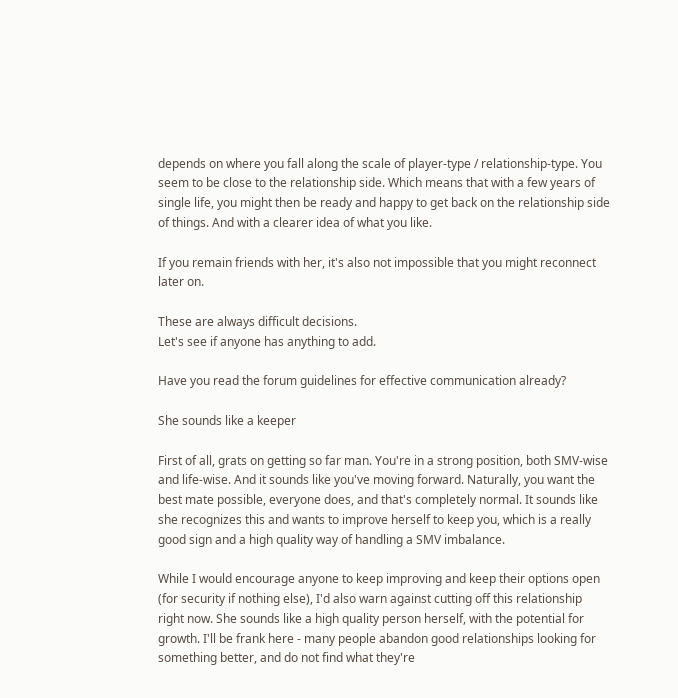depends on where you fall along the scale of player-type / relationship-type. You seem to be close to the relationship side. Which means that with a few years of single life, you might then be ready and happy to get back on the relationship side of things. And with a clearer idea of what you like.

If you remain friends with her, it's also not impossible that you might reconnect later on.

These are always difficult decisions.
Let's see if anyone has anything to add.

Have you read the forum guidelines for effective communication already?

She sounds like a keeper

First of all, grats on getting so far man. You're in a strong position, both SMV-wise and life-wise. And it sounds like you've moving forward. Naturally, you want the best mate possible, everyone does, and that's completely normal. It sounds like she recognizes this and wants to improve herself to keep you, which is a really good sign and a high quality way of handling a SMV imbalance.

While I would encourage anyone to keep improving and keep their options open (for security if nothing else), I'd also warn against cutting off this relationship right now. She sounds like a high quality person herself, with the potential for growth. I'll be frank here - many people abandon good relationships looking for something better, and do not find what they're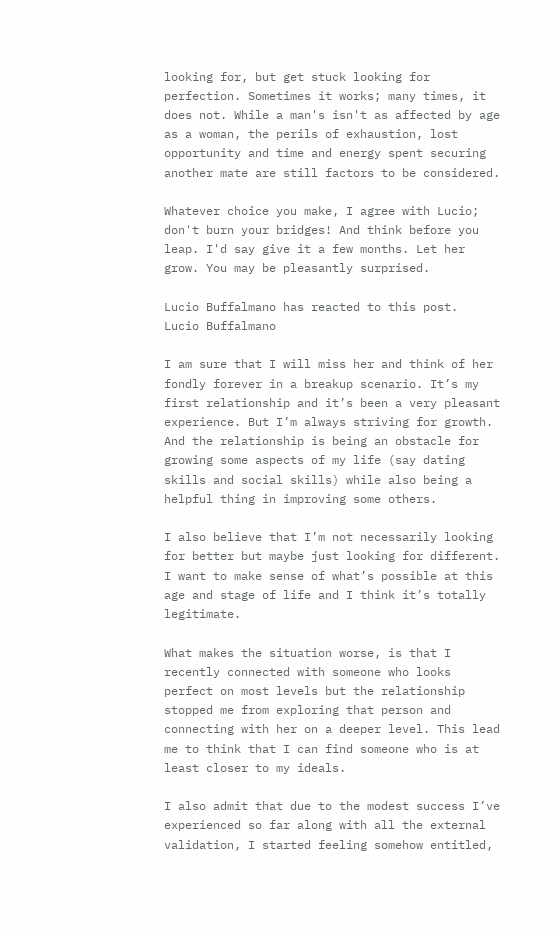looking for, but get stuck looking for perfection. Sometimes it works; many times, it does not. While a man's isn't as affected by age as a woman, the perils of exhaustion, lost opportunity and time and energy spent securing another mate are still factors to be considered.

Whatever choice you make, I agree with Lucio; don't burn your bridges! And think before you leap. I'd say give it a few months. Let her grow. You may be pleasantly surprised.

Lucio Buffalmano has reacted to this post.
Lucio Buffalmano

I am sure that I will miss her and think of her fondly forever in a breakup scenario. It’s my first relationship and it’s been a very pleasant experience. But I’m always striving for growth. And the relationship is being an obstacle for growing some aspects of my life (say dating skills and social skills) while also being a helpful thing in improving some others.

I also believe that I’m not necessarily looking for better but maybe just looking for different. I want to make sense of what’s possible at this age and stage of life and I think it’s totally legitimate.

What makes the situation worse, is that I recently connected with someone who looks perfect on most levels but the relationship stopped me from exploring that person and connecting with her on a deeper level. This lead me to think that I can find someone who is at least closer to my ideals.

I also admit that due to the modest success I’ve experienced so far along with all the external validation, I started feeling somehow entitled,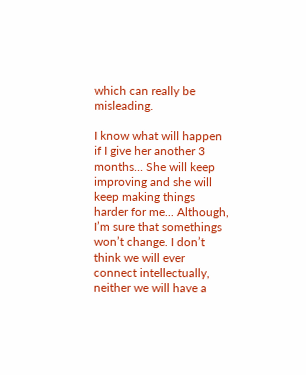which can really be misleading.

I know what will happen if I give her another 3 months... She will keep improving and she will keep making things harder for me... Although, I’m sure that somethings won’t change. I don’t think we will ever connect intellectually, neither we will have a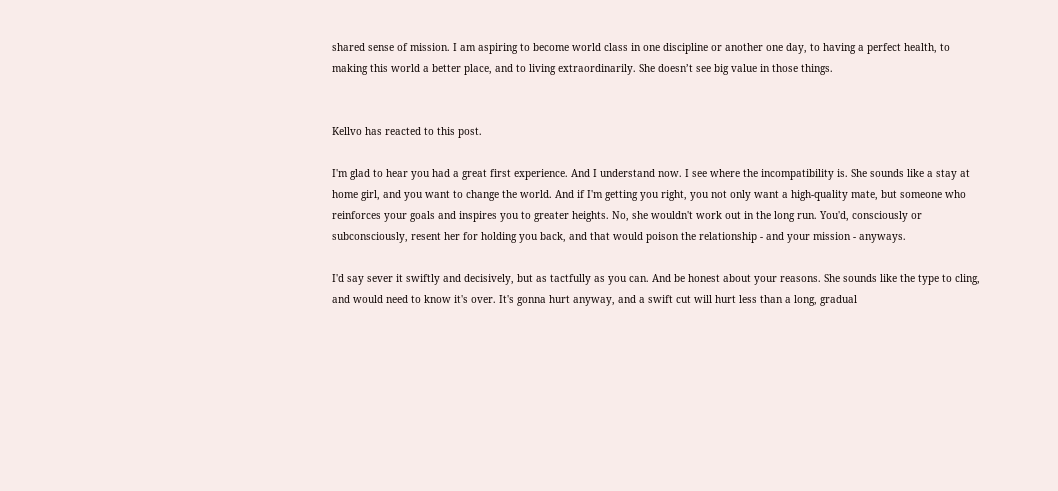shared sense of mission. I am aspiring to become world class in one discipline or another one day, to having a perfect health, to making this world a better place, and to living extraordinarily. She doesn’t see big value in those things.


Kellvo has reacted to this post.

I'm glad to hear you had a great first experience. And I understand now. I see where the incompatibility is. She sounds like a stay at home girl, and you want to change the world. And if I'm getting you right, you not only want a high-quality mate, but someone who reinforces your goals and inspires you to greater heights. No, she wouldn't work out in the long run. You'd, consciously or subconsciously, resent her for holding you back, and that would poison the relationship - and your mission - anyways.

I'd say sever it swiftly and decisively, but as tactfully as you can. And be honest about your reasons. She sounds like the type to cling, and would need to know it's over. It's gonna hurt anyway, and a swift cut will hurt less than a long, gradual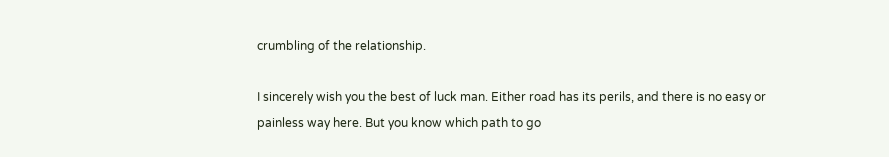crumbling of the relationship.

I sincerely wish you the best of luck man. Either road has its perils, and there is no easy or painless way here. But you know which path to go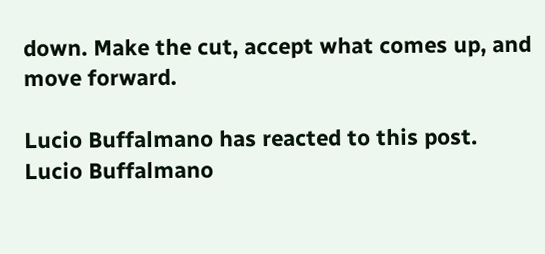down. Make the cut, accept what comes up, and move forward.

Lucio Buffalmano has reacted to this post.
Lucio Buffalmano